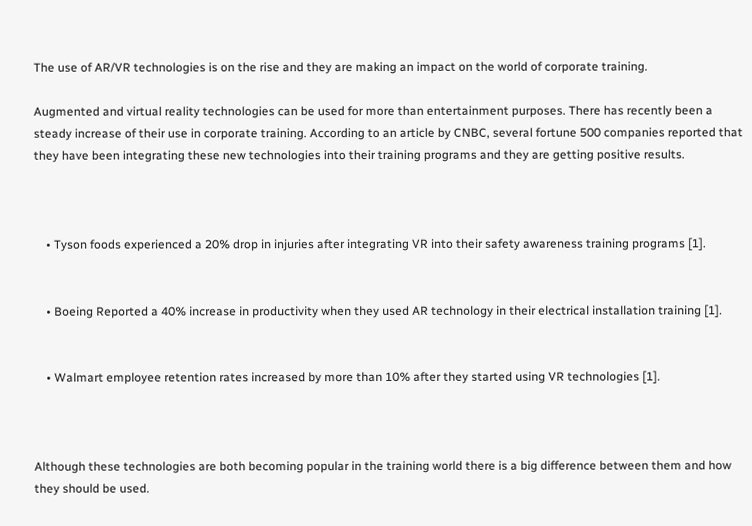The use of AR/VR technologies is on the rise and they are making an impact on the world of corporate training.

Augmented and virtual reality technologies can be used for more than entertainment purposes. There has recently been a steady increase of their use in corporate training. According to an article by CNBC, several fortune 500 companies reported that they have been integrating these new technologies into their training programs and they are getting positive results.



    • Tyson foods experienced a 20% drop in injuries after integrating VR into their safety awareness training programs [1].


    • Boeing Reported a 40% increase in productivity when they used AR technology in their electrical installation training [1].


    • Walmart employee retention rates increased by more than 10% after they started using VR technologies [1].



Although these technologies are both becoming popular in the training world there is a big difference between them and how they should be used.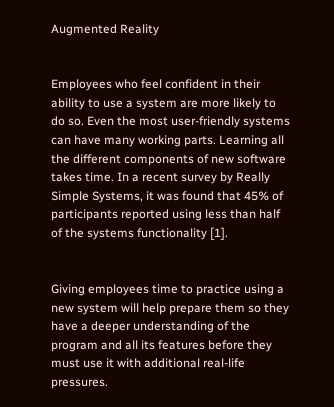Augmented Reality


Employees who feel confident in their ability to use a system are more likely to do so. Even the most user-friendly systems can have many working parts. Learning all the different components of new software takes time. In a recent survey by Really Simple Systems, it was found that 45% of participants reported using less than half of the systems functionality [1].


Giving employees time to practice using a new system will help prepare them so they have a deeper understanding of the program and all its features before they must use it with additional real-life pressures.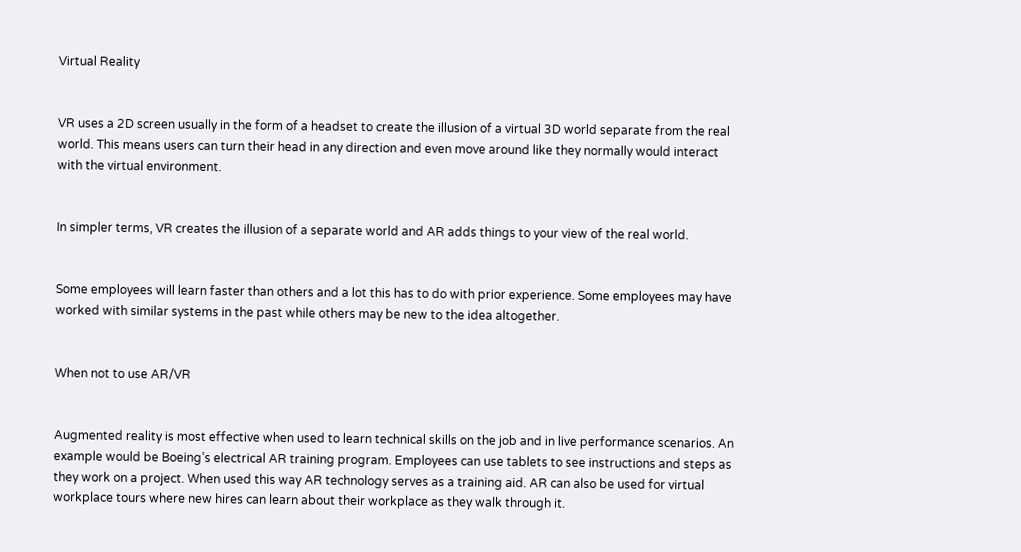Virtual Reality


VR uses a 2D screen usually in the form of a headset to create the illusion of a virtual 3D world separate from the real world. This means users can turn their head in any direction and even move around like they normally would interact with the virtual environment.


In simpler terms, VR creates the illusion of a separate world and AR adds things to your view of the real world.


Some employees will learn faster than others and a lot this has to do with prior experience. Some employees may have worked with similar systems in the past while others may be new to the idea altogether.


When not to use AR/VR


Augmented reality is most effective when used to learn technical skills on the job and in live performance scenarios. An example would be Boeing’s electrical AR training program. Employees can use tablets to see instructions and steps as they work on a project. When used this way AR technology serves as a training aid. AR can also be used for virtual workplace tours where new hires can learn about their workplace as they walk through it.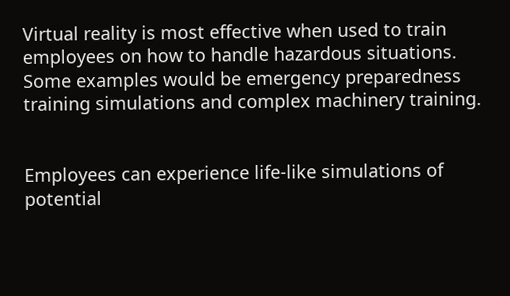Virtual reality is most effective when used to train employees on how to handle hazardous situations. Some examples would be emergency preparedness training simulations and complex machinery training.


Employees can experience life-like simulations of potential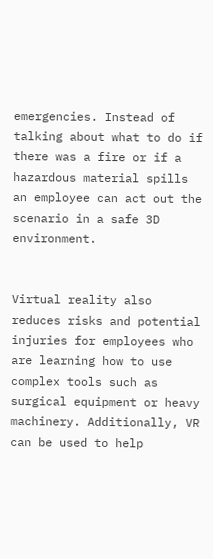emergencies. Instead of talking about what to do if there was a fire or if a hazardous material spills an employee can act out the scenario in a safe 3D environment.


Virtual reality also reduces risks and potential injuries for employees who are learning how to use complex tools such as surgical equipment or heavy machinery. Additionally, VR can be used to help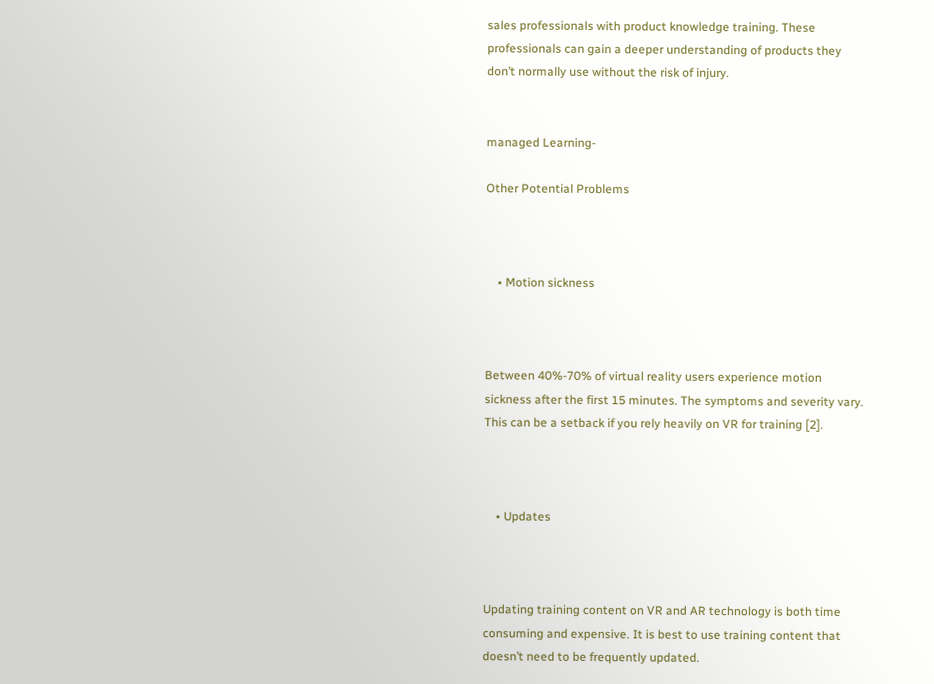sales professionals with product knowledge training. These professionals can gain a deeper understanding of products they don’t normally use without the risk of injury.


managed Learning-

Other Potential Problems



    • Motion sickness



Between 40%-70% of virtual reality users experience motion sickness after the first 15 minutes. The symptoms and severity vary. This can be a setback if you rely heavily on VR for training [2].



    • Updates



Updating training content on VR and AR technology is both time consuming and expensive. It is best to use training content that doesn’t need to be frequently updated.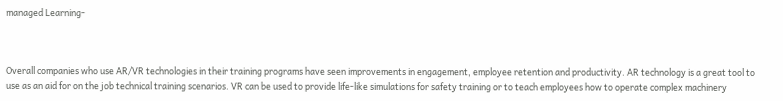managed Learning-



Overall companies who use AR/VR technologies in their training programs have seen improvements in engagement, employee retention and productivity. AR technology is a great tool to use as an aid for on the job technical training scenarios. VR can be used to provide life-like simulations for safety training or to teach employees how to operate complex machinery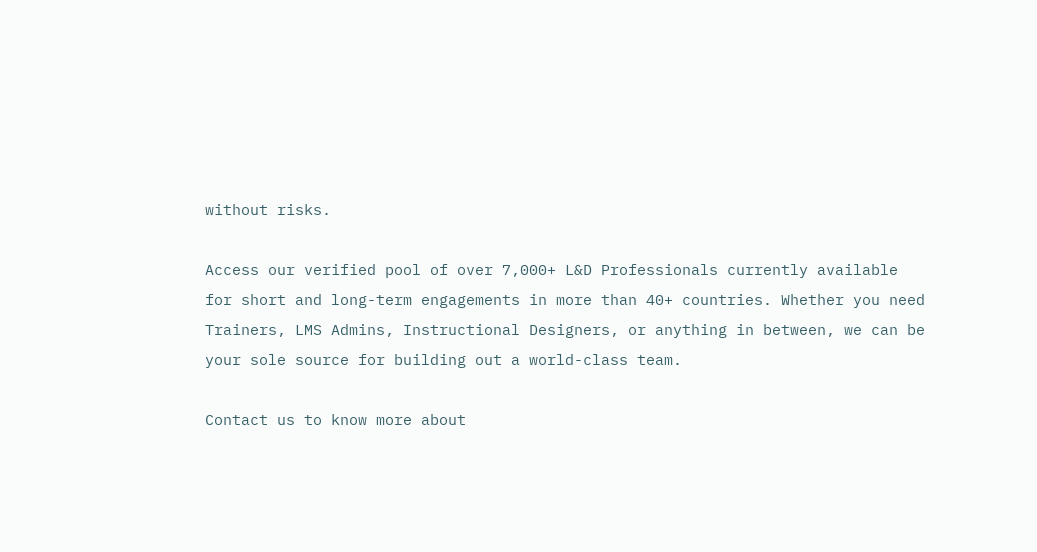without risks.

Access our verified pool of over 7,000+ L&D Professionals currently available for short and long-term engagements in more than 40+ countries. Whether you need Trainers, LMS Admins, Instructional Designers, or anything in between, we can be your sole source for building out a world-class team.

Contact us to know more about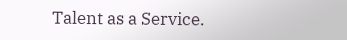Talent as a Service.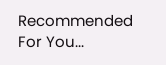Recommended For You...